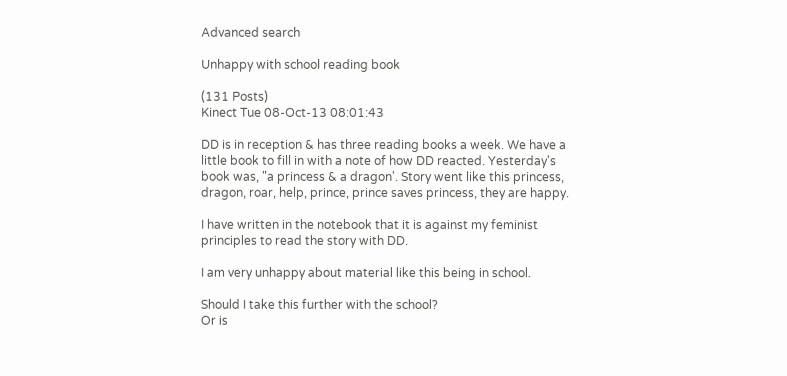Advanced search

Unhappy with school reading book

(131 Posts)
Kinect Tue 08-Oct-13 08:01:43

DD is in reception & has three reading books a week. We have a little book to fill in with a note of how DD reacted. Yesterday's book was, "a princess & a dragon'. Story went like this princess, dragon, roar, help, prince, prince saves princess, they are happy.

I have written in the notebook that it is against my feminist principles to read the story with DD.

I am very unhappy about material like this being in school.

Should I take this further with the school?
Or is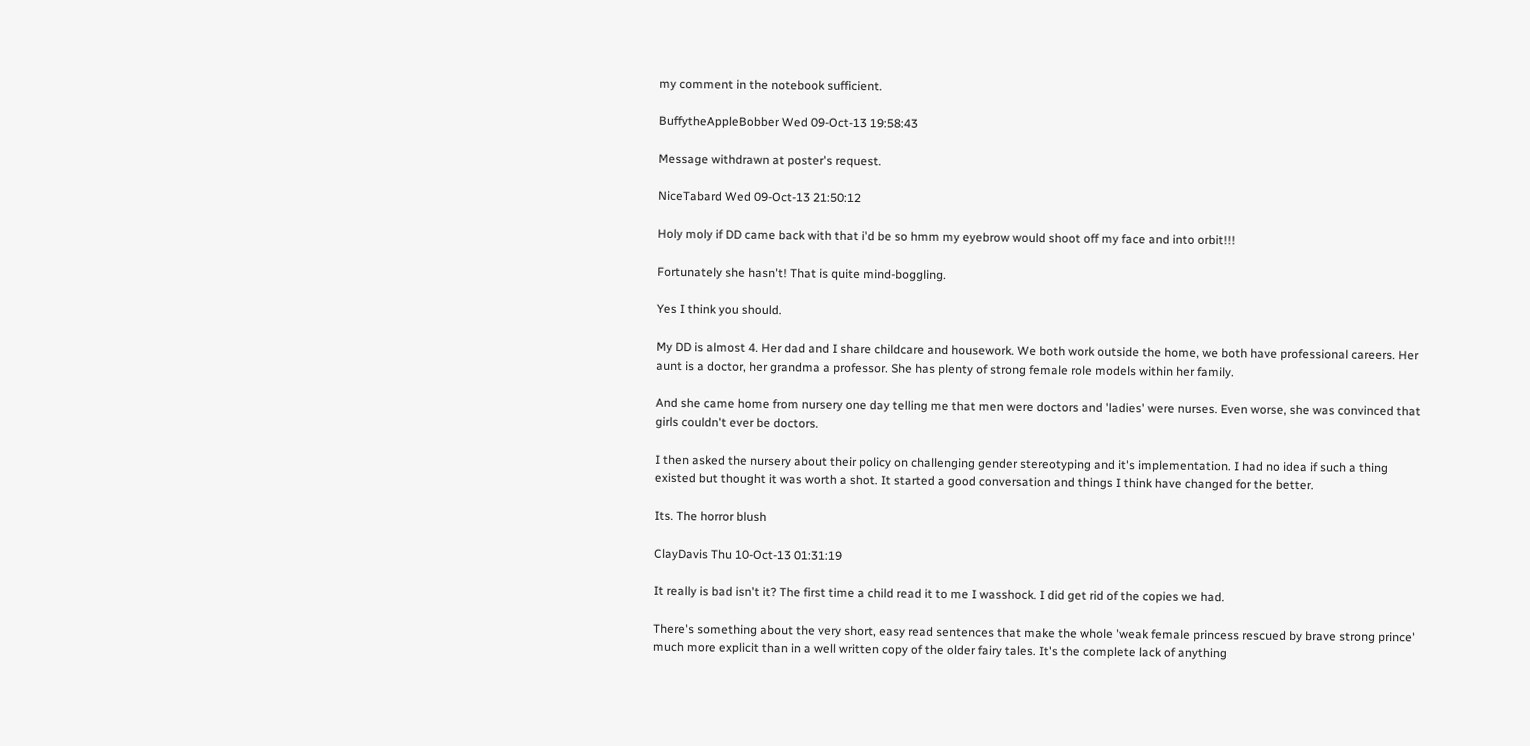my comment in the notebook sufficient.

BuffytheAppleBobber Wed 09-Oct-13 19:58:43

Message withdrawn at poster's request.

NiceTabard Wed 09-Oct-13 21:50:12

Holy moly if DD came back with that i'd be so hmm my eyebrow would shoot off my face and into orbit!!!

Fortunately she hasn't! That is quite mind-boggling.

Yes I think you should.

My DD is almost 4. Her dad and I share childcare and housework. We both work outside the home, we both have professional careers. Her aunt is a doctor, her grandma a professor. She has plenty of strong female role models within her family.

And she came home from nursery one day telling me that men were doctors and 'ladies' were nurses. Even worse, she was convinced that girls couldn't ever be doctors.

I then asked the nursery about their policy on challenging gender stereotyping and it's implementation. I had no idea if such a thing existed but thought it was worth a shot. It started a good conversation and things I think have changed for the better.

Its. The horror blush

ClayDavis Thu 10-Oct-13 01:31:19

It really is bad isn't it? The first time a child read it to me I wasshock. I did get rid of the copies we had.

There's something about the very short, easy read sentences that make the whole 'weak female princess rescued by brave strong prince' much more explicit than in a well written copy of the older fairy tales. It's the complete lack of anything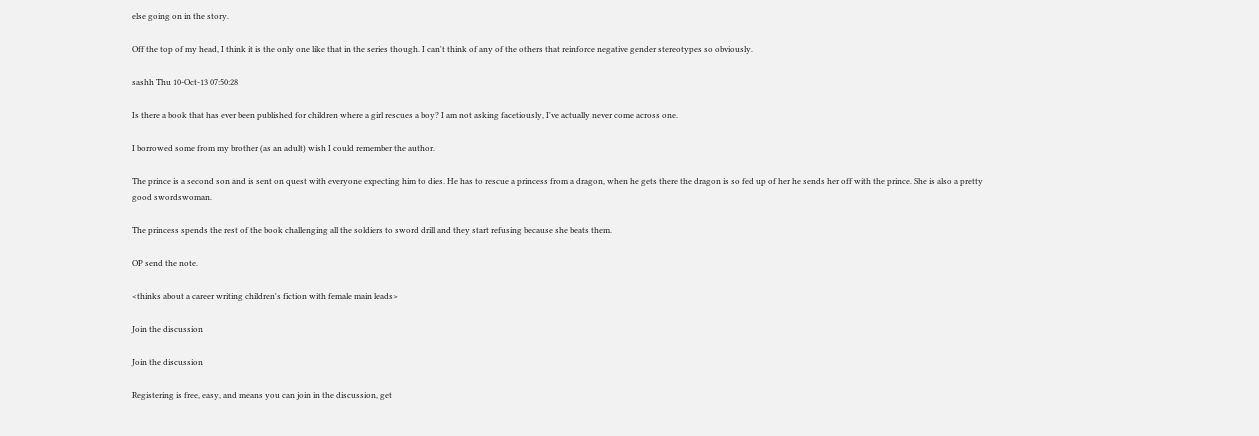else going on in the story.

Off the top of my head, I think it is the only one like that in the series though. I can't think of any of the others that reinforce negative gender stereotypes so obviously.

sashh Thu 10-Oct-13 07:50:28

Is there a book that has ever been published for children where a girl rescues a boy? I am not asking facetiously, I've actually never come across one.

I borrowed some from my brother (as an adult) wish I could remember the author.

The prince is a second son and is sent on quest with everyone expecting him to dies. He has to rescue a princess from a dragon, when he gets there the dragon is so fed up of her he sends her off with the prince. She is also a pretty good swordswoman.

The princess spends the rest of the book challenging all the soldiers to sword drill and they start refusing because she beats them.

OP send the note.

<thinks about a career writing children's fiction with female main leads>

Join the discussion

Join the discussion

Registering is free, easy, and means you can join in the discussion, get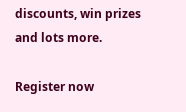discounts, win prizes and lots more.

Register now